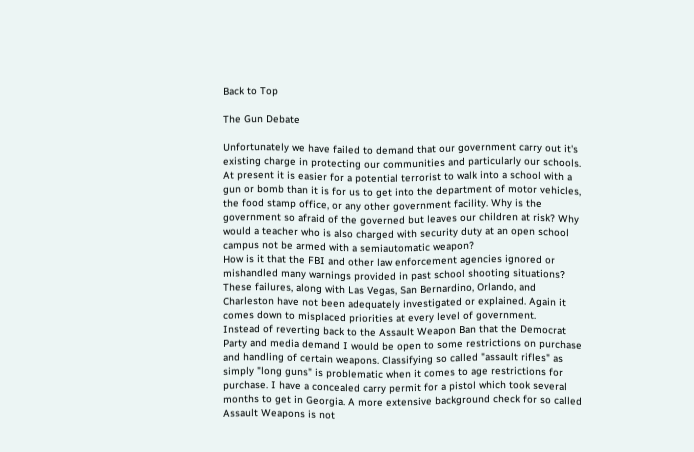Back to Top

The Gun Debate

Unfortunately we have failed to demand that our government carry out it's existing charge in protecting our communities and particularly our schools. At present it is easier for a potential terrorist to walk into a school with a gun or bomb than it is for us to get into the department of motor vehicles, the food stamp office, or any other government facility. Why is the government so afraid of the governed but leaves our children at risk? Why would a teacher who is also charged with security duty at an open school campus not be armed with a semiautomatic weapon?
How is it that the FBI and other law enforcement agencies ignored or mishandled many warnings provided in past school shooting situations? These failures, along with Las Vegas, San Bernardino, Orlando, and Charleston have not been adequately investigated or explained. Again it comes down to misplaced priorities at every level of government.
Instead of reverting back to the Assault Weapon Ban that the Democrat Party and media demand I would be open to some restrictions on purchase and handling of certain weapons. Classifying so called "assault rifles" as simply "long guns" is problematic when it comes to age restrictions for purchase. I have a concealed carry permit for a pistol which took several months to get in Georgia. A more extensive background check for so called Assault Weapons is not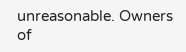unreasonable. Owners of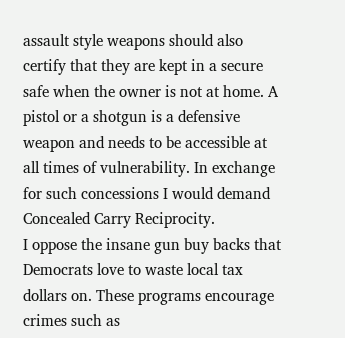assault style weapons should also certify that they are kept in a secure safe when the owner is not at home. A pistol or a shotgun is a defensive weapon and needs to be accessible at all times of vulnerability. In exchange for such concessions I would demand Concealed Carry Reciprocity.
I oppose the insane gun buy backs that Democrats love to waste local tax dollars on. These programs encourage crimes such as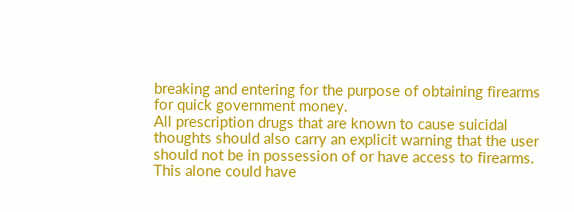breaking and entering for the purpose of obtaining firearms for quick government money.
All prescription drugs that are known to cause suicidal thoughts should also carry an explicit warning that the user should not be in possession of or have access to firearms. This alone could have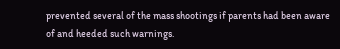prevented several of the mass shootings if parents had been aware of and heeded such warnings.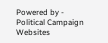Powered by - Political Campaign Websites